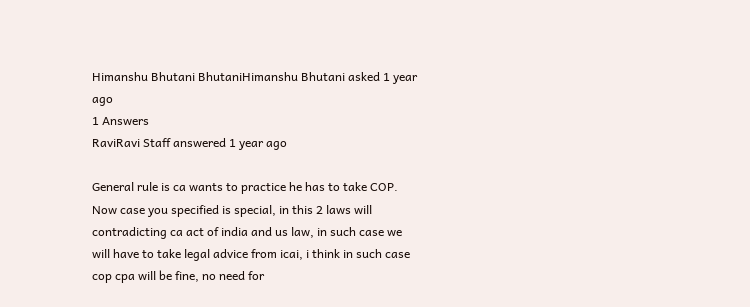Himanshu Bhutani BhutaniHimanshu Bhutani asked 1 year ago
1 Answers
RaviRavi Staff answered 1 year ago

General rule is ca wants to practice he has to take COP.
Now case you specified is special, in this 2 laws will contradicting ca act of india and us law, in such case we will have to take legal advice from icai, i think in such case cop cpa will be fine, no need for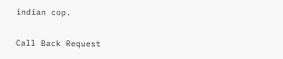indian cop.

Call Back Request